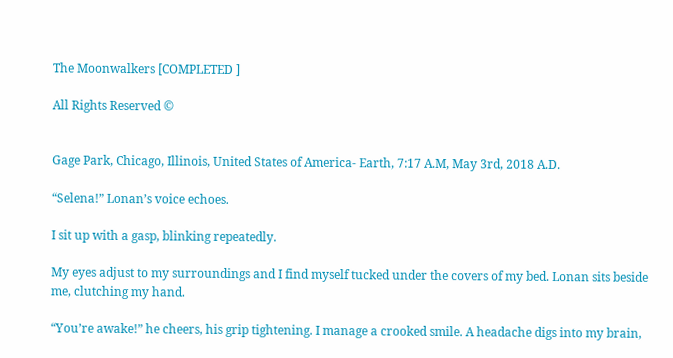The Moonwalkers [COMPLETED ]

All Rights Reserved ©


Gage Park, Chicago, Illinois, United States of America- Earth, 7:17 A.M, May 3rd, 2018 A.D.

“Selena!” Lonan’s voice echoes.

I sit up with a gasp, blinking repeatedly.

My eyes adjust to my surroundings and I find myself tucked under the covers of my bed. Lonan sits beside me, clutching my hand.

“You’re awake!” he cheers, his grip tightening. I manage a crooked smile. A headache digs into my brain,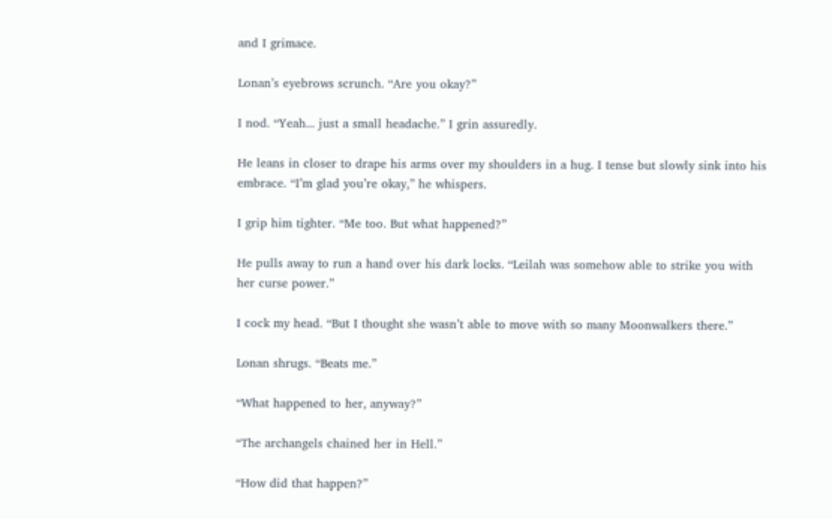and I grimace.

Lonan’s eyebrows scrunch. “Are you okay?”

I nod. “Yeah... just a small headache.” I grin assuredly.

He leans in closer to drape his arms over my shoulders in a hug. I tense but slowly sink into his embrace. “I’m glad you’re okay,” he whispers.

I grip him tighter. “Me too. But what happened?”

He pulls away to run a hand over his dark locks. “Leilah was somehow able to strike you with her curse power.”

I cock my head. “But I thought she wasn’t able to move with so many Moonwalkers there.”

Lonan shrugs. “Beats me.”

“What happened to her, anyway?”

“The archangels chained her in Hell.”

“How did that happen?”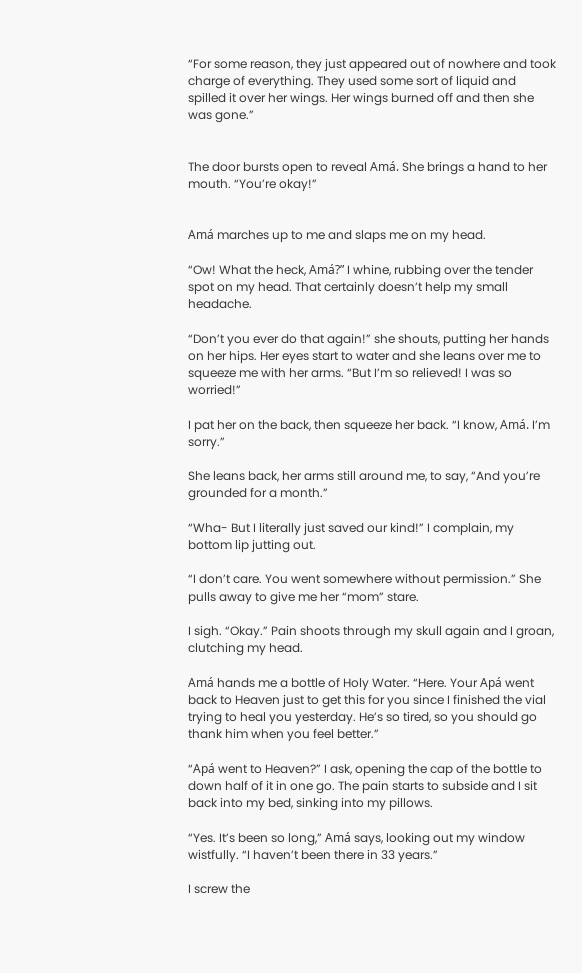“For some reason, they just appeared out of nowhere and took charge of everything. They used some sort of liquid and spilled it over her wings. Her wings burned off and then she was gone.”


The door bursts open to reveal Amá. She brings a hand to her mouth. “You’re okay!”


Amá marches up to me and slaps me on my head.

“Ow! What the heck, Amá?” I whine, rubbing over the tender spot on my head. That certainly doesn’t help my small headache.

“Don’t you ever do that again!” she shouts, putting her hands on her hips. Her eyes start to water and she leans over me to squeeze me with her arms. “But I’m so relieved! I was so worried!”

I pat her on the back, then squeeze her back. “I know, Amá. I’m sorry.”

She leans back, her arms still around me, to say, “And you’re grounded for a month.”

“Wha- But I literally just saved our kind!” I complain, my bottom lip jutting out.

“I don’t care. You went somewhere without permission.” She pulls away to give me her “mom” stare.

I sigh. “Okay.” Pain shoots through my skull again and I groan, clutching my head.

Amá hands me a bottle of Holy Water. “Here. Your Apá went back to Heaven just to get this for you since I finished the vial trying to heal you yesterday. He’s so tired, so you should go thank him when you feel better.”

“Apá went to Heaven?” I ask, opening the cap of the bottle to down half of it in one go. The pain starts to subside and I sit back into my bed, sinking into my pillows.

“Yes. It’s been so long,” Amá says, looking out my window wistfully. “I haven’t been there in 33 years.”

I screw the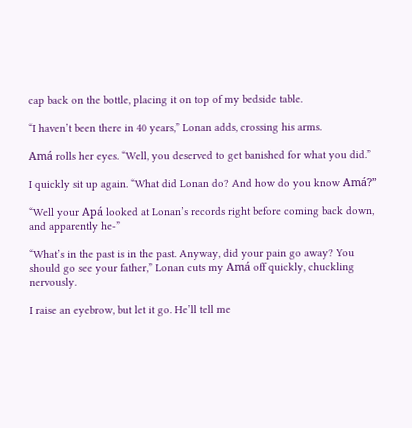cap back on the bottle, placing it on top of my bedside table.

“I haven’t been there in 40 years,” Lonan adds, crossing his arms.

Amá rolls her eyes. “Well, you deserved to get banished for what you did.”

I quickly sit up again. “What did Lonan do? And how do you know Amá?”

“Well your Apá looked at Lonan’s records right before coming back down, and apparently he-”

“What’s in the past is in the past. Anyway, did your pain go away? You should go see your father,” Lonan cuts my Amá off quickly, chuckling nervously.

I raise an eyebrow, but let it go. He’ll tell me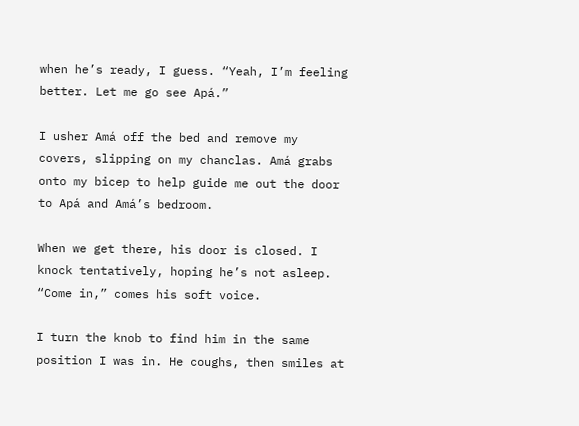when he’s ready, I guess. “Yeah, I’m feeling better. Let me go see Apá.”

I usher Amá off the bed and remove my covers, slipping on my chanclas. Amá grabs onto my bicep to help guide me out the door to Apá and Amá’s bedroom.

When we get there, his door is closed. I knock tentatively, hoping he’s not asleep. “Come in,” comes his soft voice.

I turn the knob to find him in the same position I was in. He coughs, then smiles at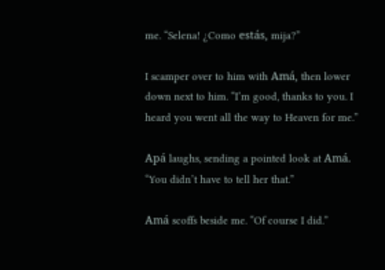me. “Selena! ¿Como estás, mija?”

I scamper over to him with Amá, then lower down next to him. “I’m good, thanks to you. I heard you went all the way to Heaven for me.”

Apá laughs, sending a pointed look at Amá. “You didn’t have to tell her that.”

Amá scoffs beside me. “Of course I did.”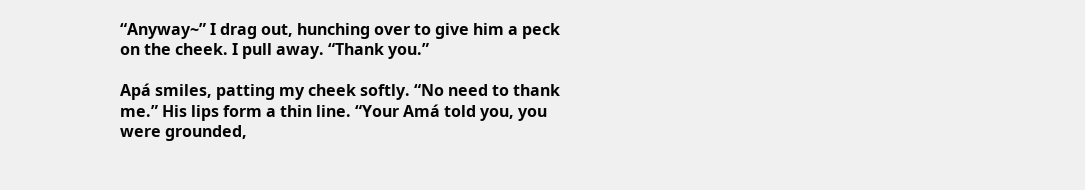“Anyway~” I drag out, hunching over to give him a peck on the cheek. I pull away. “Thank you.”

Apá smiles, patting my cheek softly. “No need to thank me.” His lips form a thin line. “Your Amá told you, you were grounded,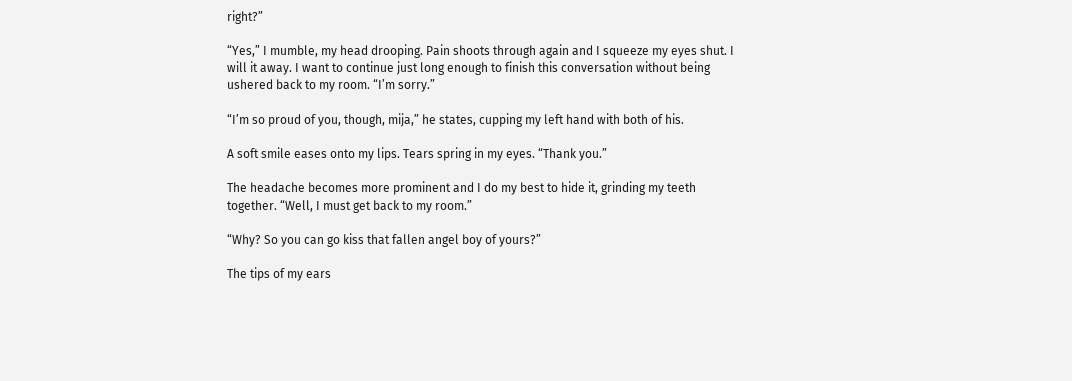right?”

“Yes,” I mumble, my head drooping. Pain shoots through again and I squeeze my eyes shut. I will it away. I want to continue just long enough to finish this conversation without being ushered back to my room. “I’m sorry.”

“I’m so proud of you, though, mija,” he states, cupping my left hand with both of his.

A soft smile eases onto my lips. Tears spring in my eyes. “Thank you.”

The headache becomes more prominent and I do my best to hide it, grinding my teeth together. “Well, I must get back to my room.”

“Why? So you can go kiss that fallen angel boy of yours?”

The tips of my ears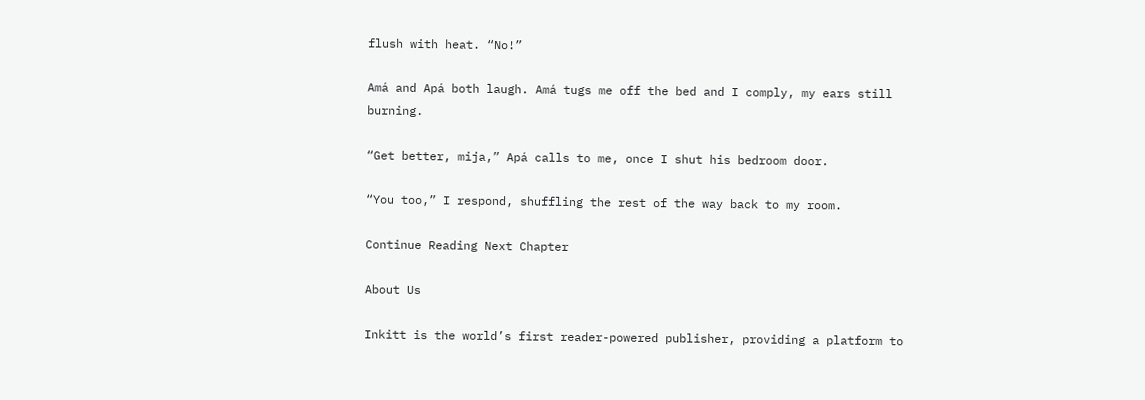flush with heat. “No!”

Amá and Apá both laugh. Amá tugs me off the bed and I comply, my ears still burning.

“Get better, mija,” Apá calls to me, once I shut his bedroom door.

“You too,” I respond, shuffling the rest of the way back to my room.

Continue Reading Next Chapter

About Us

Inkitt is the world’s first reader-powered publisher, providing a platform to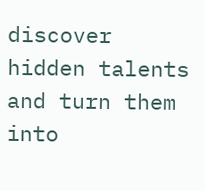discover hidden talents and turn them into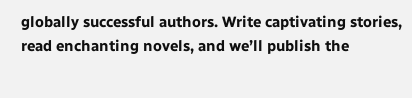globally successful authors. Write captivating stories, read enchanting novels, and we’ll publish the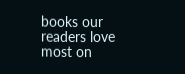books our readers love most on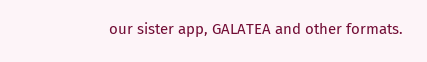our sister app, GALATEA and other formats.